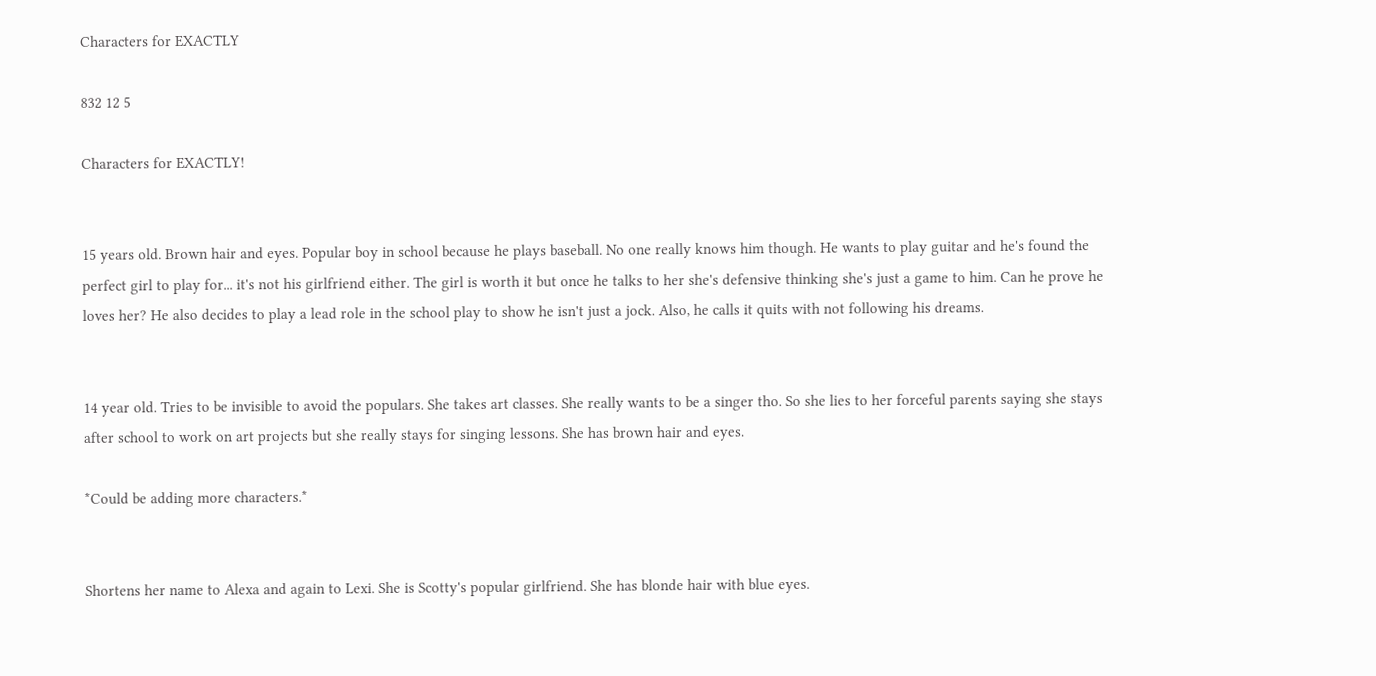Characters for EXACTLY

832 12 5

Characters for EXACTLY!


15 years old. Brown hair and eyes. Popular boy in school because he plays baseball. No one really knows him though. He wants to play guitar and he's found the perfect girl to play for... it's not his girlfriend either. The girl is worth it but once he talks to her she's defensive thinking she's just a game to him. Can he prove he loves her? He also decides to play a lead role in the school play to show he isn't just a jock. Also, he calls it quits with not following his dreams.


14 year old. Tries to be invisible to avoid the populars. She takes art classes. She really wants to be a singer tho. So she lies to her forceful parents saying she stays after school to work on art projects but she really stays for singing lessons. She has brown hair and eyes.

*Could be adding more characters.*


Shortens her name to Alexa and again to Lexi. She is Scotty's popular girlfriend. She has blonde hair with blue eyes.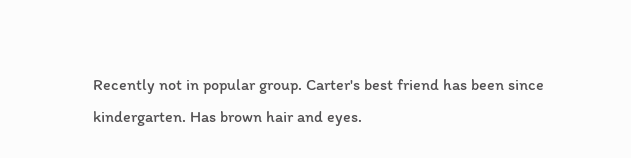Recently not in popular group. Carter's best friend has been since kindergarten. Has brown hair and eyes.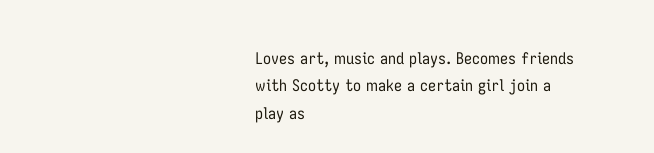Loves art, music and plays. Becomes friends with Scotty to make a certain girl join a play as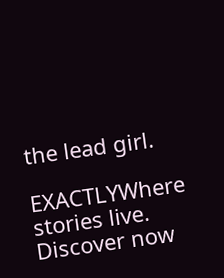the lead girl.

EXACTLYWhere stories live. Discover now